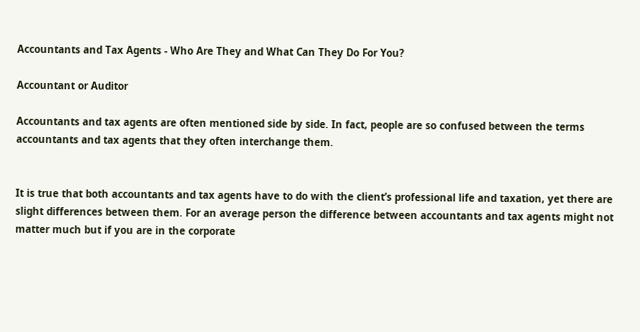Accountants and Tax Agents - Who Are They and What Can They Do For You?

Accountant or Auditor

Accountants and tax agents are often mentioned side by side. In fact, people are so confused between the terms accountants and tax agents that they often interchange them.


It is true that both accountants and tax agents have to do with the client’s professional life and taxation, yet there are slight differences between them. For an average person the difference between accountants and tax agents might not matter much but if you are in the corporate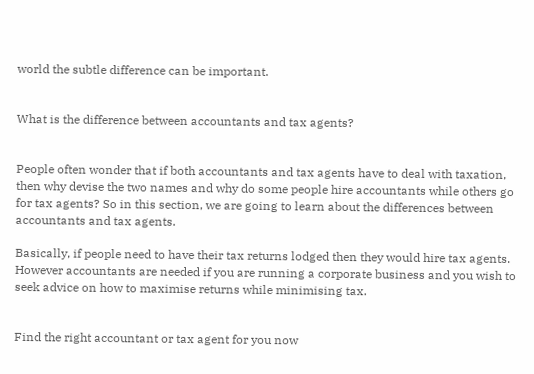world the subtle difference can be important.


What is the difference between accountants and tax agents?


People often wonder that if both accountants and tax agents have to deal with taxation, then why devise the two names and why do some people hire accountants while others go for tax agents? So in this section, we are going to learn about the differences between accountants and tax agents.

Basically, if people need to have their tax returns lodged then they would hire tax agents. However accountants are needed if you are running a corporate business and you wish to seek advice on how to maximise returns while minimising tax.


Find the right accountant or tax agent for you now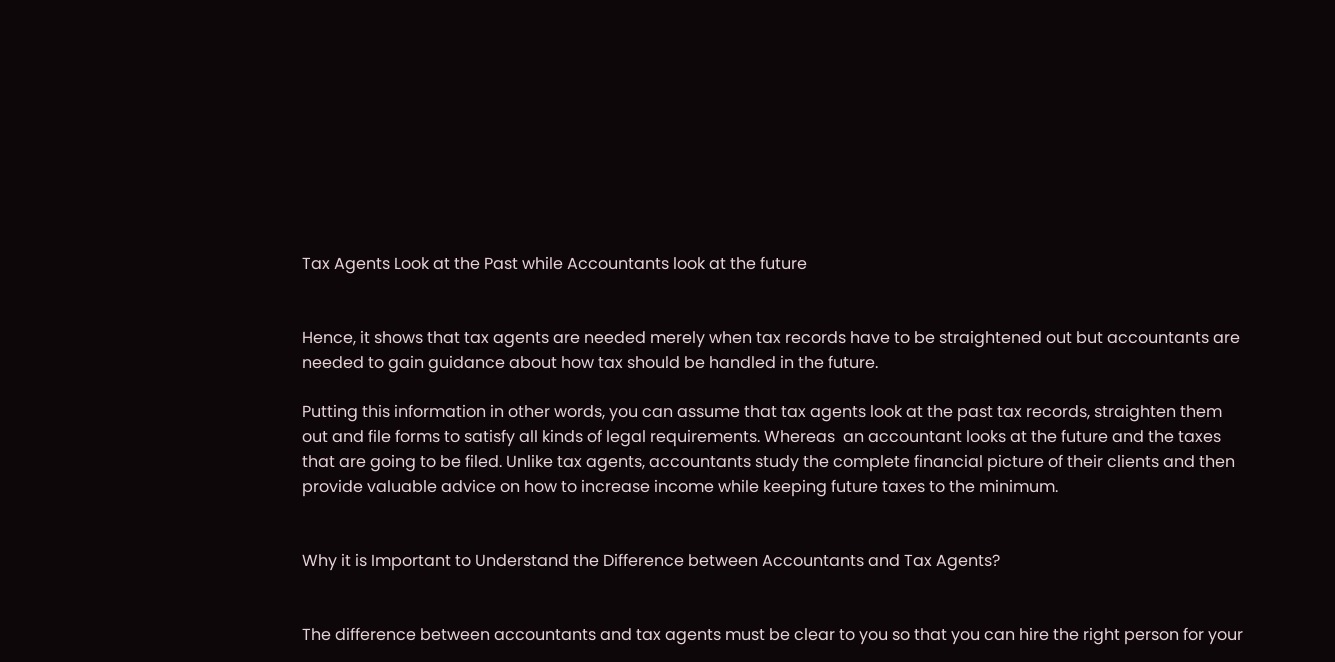Tax Agents Look at the Past while Accountants look at the future


Hence, it shows that tax agents are needed merely when tax records have to be straightened out but accountants are needed to gain guidance about how tax should be handled in the future.

Putting this information in other words, you can assume that tax agents look at the past tax records, straighten them out and file forms to satisfy all kinds of legal requirements. Whereas  an accountant looks at the future and the taxes that are going to be filed. Unlike tax agents, accountants study the complete financial picture of their clients and then provide valuable advice on how to increase income while keeping future taxes to the minimum.


Why it is Important to Understand the Difference between Accountants and Tax Agents?


The difference between accountants and tax agents must be clear to you so that you can hire the right person for your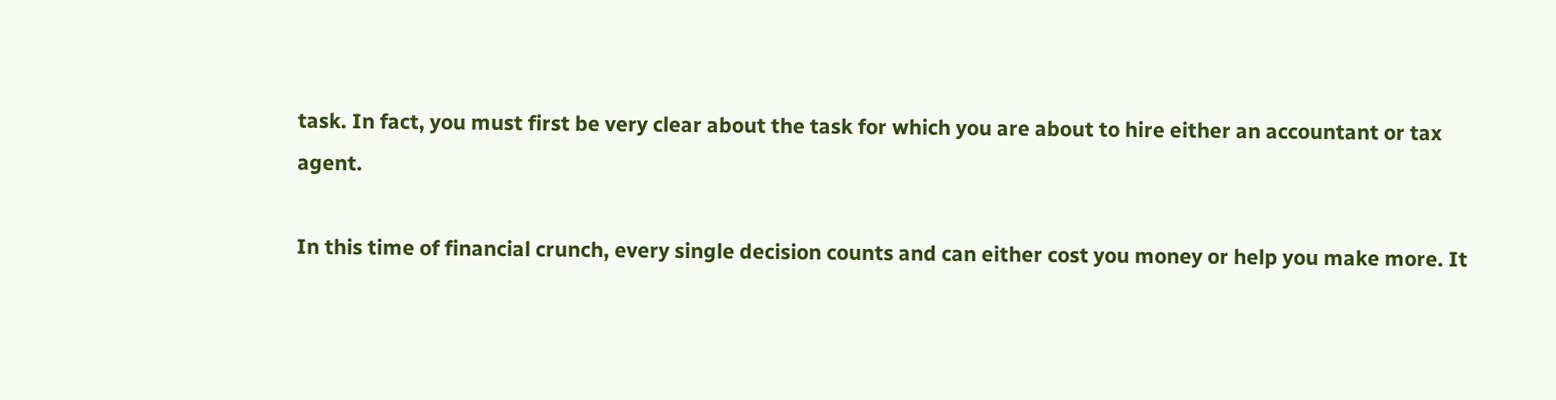task. In fact, you must first be very clear about the task for which you are about to hire either an accountant or tax agent.

In this time of financial crunch, every single decision counts and can either cost you money or help you make more. It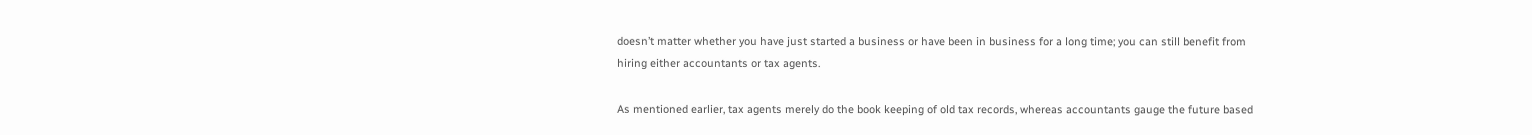doesn’t matter whether you have just started a business or have been in business for a long time; you can still benefit from hiring either accountants or tax agents.

As mentioned earlier, tax agents merely do the book keeping of old tax records, whereas accountants gauge the future based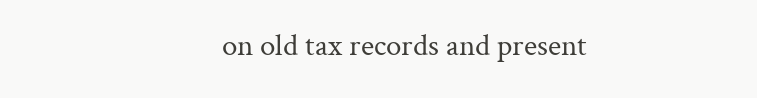on old tax records and present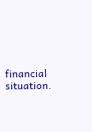financial situation.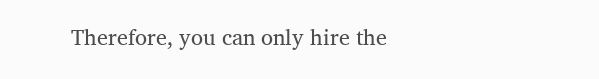Therefore, you can only hire the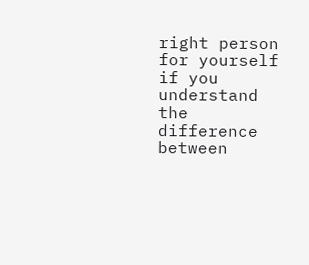right person for yourself if you understand the difference between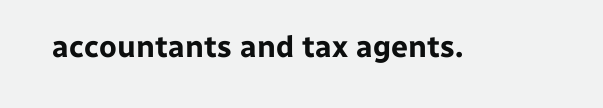accountants and tax agents.